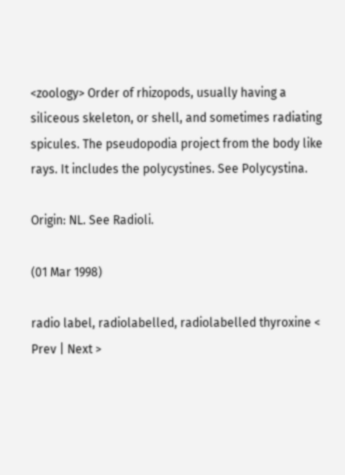<zoology> Order of rhizopods, usually having a siliceous skeleton, or shell, and sometimes radiating spicules. The pseudopodia project from the body like rays. It includes the polycystines. See Polycystina.

Origin: NL. See Radioli.

(01 Mar 1998)

radio label, radiolabelled, radiolabelled thyroxine < Prev | Next >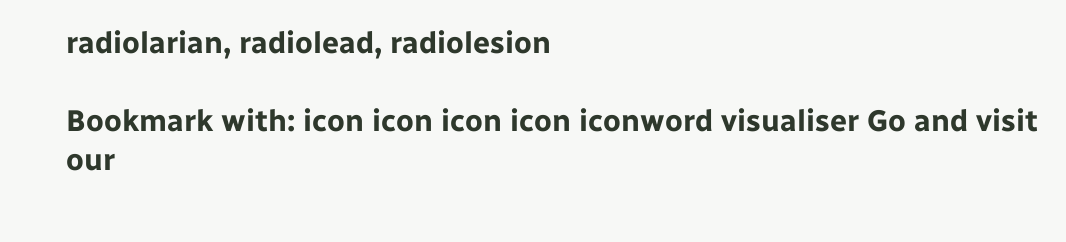radiolarian, radiolead, radiolesion

Bookmark with: icon icon icon icon iconword visualiser Go and visit our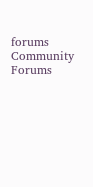forums Community Forums